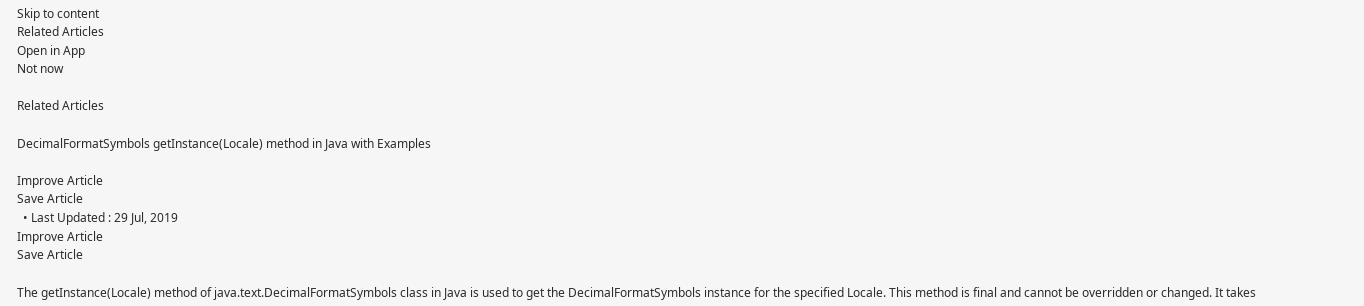Skip to content
Related Articles
Open in App
Not now

Related Articles

DecimalFormatSymbols getInstance(Locale) method in Java with Examples

Improve Article
Save Article
  • Last Updated : 29 Jul, 2019
Improve Article
Save Article

The getInstance(Locale) method of java.text.DecimalFormatSymbols class in Java is used to get the DecimalFormatSymbols instance for the specified Locale. This method is final and cannot be overridden or changed. It takes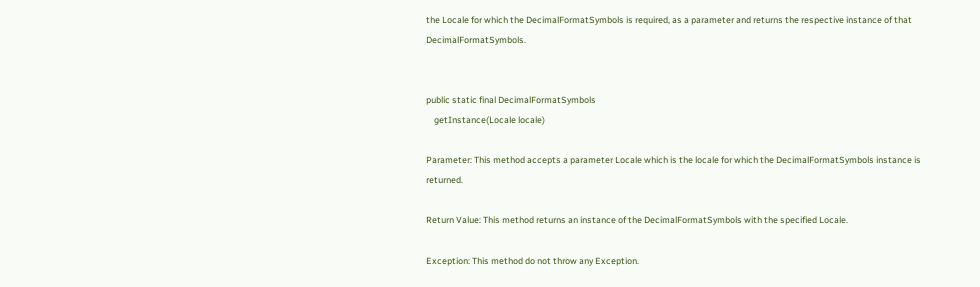the Locale for which the DecimalFormatSymbols is required, as a parameter and returns the respective instance of that DecimalFormatSymbols.


public static final DecimalFormatSymbols
    getInstance(Locale locale)

Parameter: This method accepts a parameter Locale which is the locale for which the DecimalFormatSymbols instance is returned.

Return Value: This method returns an instance of the DecimalFormatSymbols with the specified Locale.

Exception: This method do not throw any Exception.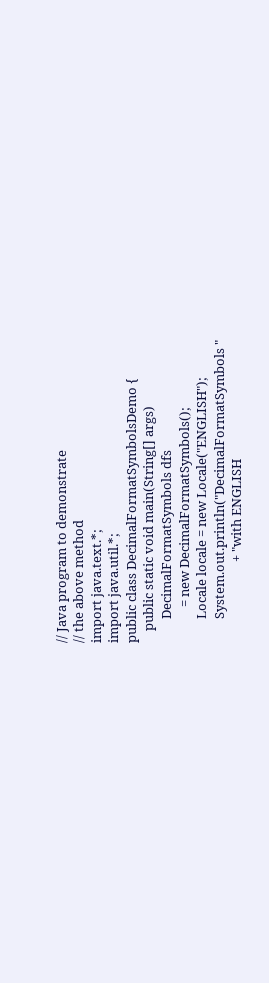// Java program to demonstrate
// the above method
import java.text.*;
import java.util.*;
public class DecimalFormatSymbolsDemo {
    public static void main(String[] args)
        DecimalFormatSymbols dfs
            = new DecimalFormatSymbols();
        Locale locale = new Locale("ENGLISH");
        System.out.println("DecimalFormatSymbols "
                           + "with ENGLISH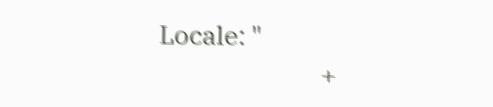Locale: "
                           +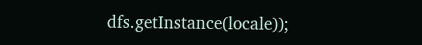dfs.getInstance(locale));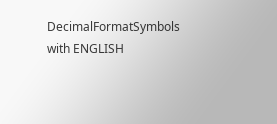DecimalFormatSymbols with ENGLISH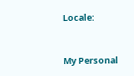Locale:


My Personal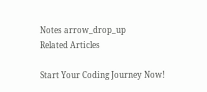Notes arrow_drop_up
Related Articles

Start Your Coding Journey Now!